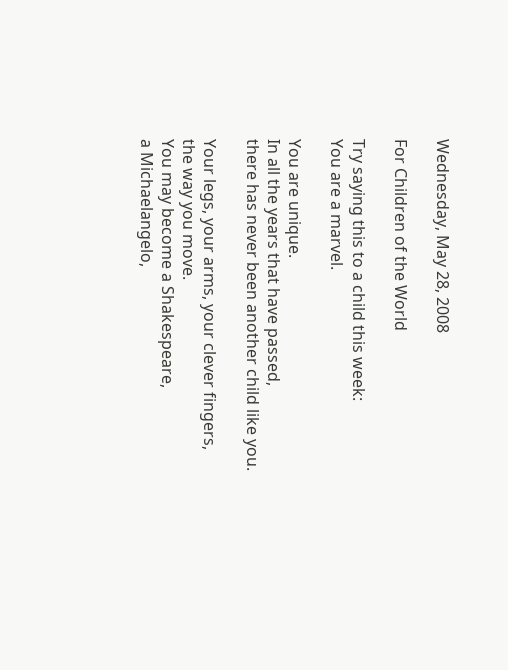Wednesday, May 28, 2008

For Children of the World

Try saying this to a child this week:
You are a marvel.

You are unique.
In all the years that have passed,
there has never been another child like you.

Your legs, your arms, your clever fingers,
the way you move.
You may become a Shakespeare,
a Michaelangelo,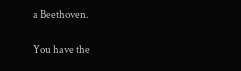a Beethoven.

You have the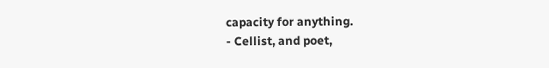capacity for anything.
- Cellist, and poet,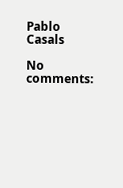Pablo Casals

No comments: